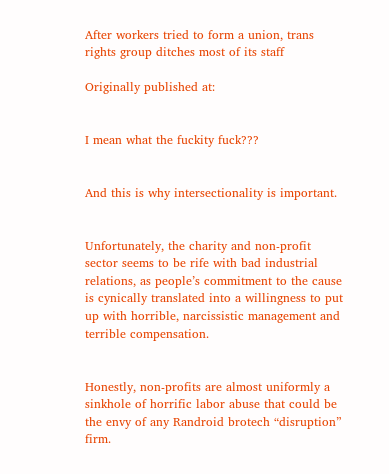After workers tried to form a union, trans rights group ditches most of its staff

Originally published at:


I mean what the fuckity fuck???


And this is why intersectionality is important.


Unfortunately, the charity and non-profit sector seems to be rife with bad industrial relations, as people’s commitment to the cause is cynically translated into a willingness to put up with horrible, narcissistic management and terrible compensation.


Honestly, non-profits are almost uniformly a sinkhole of horrific labor abuse that could be the envy of any Randroid brotech “disruption” firm.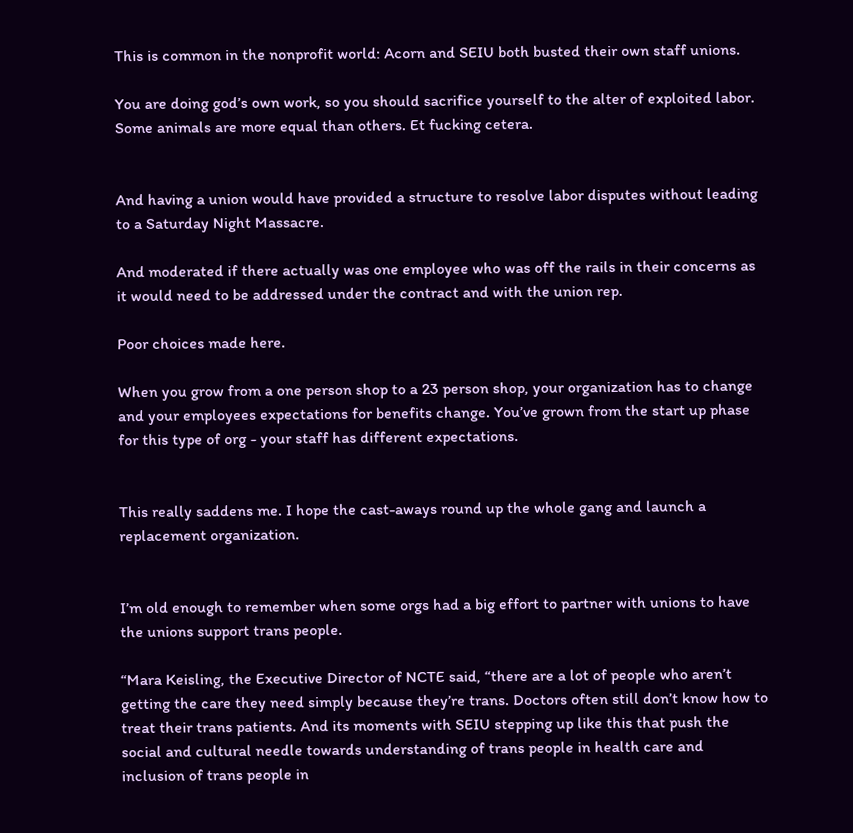This is common in the nonprofit world: Acorn and SEIU both busted their own staff unions.

You are doing god’s own work, so you should sacrifice yourself to the alter of exploited labor. Some animals are more equal than others. Et fucking cetera.


And having a union would have provided a structure to resolve labor disputes without leading to a Saturday Night Massacre.

And moderated if there actually was one employee who was off the rails in their concerns as it would need to be addressed under the contract and with the union rep.

Poor choices made here.

When you grow from a one person shop to a 23 person shop, your organization has to change and your employees expectations for benefits change. You’ve grown from the start up phase for this type of org - your staff has different expectations.


This really saddens me. I hope the cast-aways round up the whole gang and launch a replacement organization.


I’m old enough to remember when some orgs had a big effort to partner with unions to have the unions support trans people.

“Mara Keisling, the Executive Director of NCTE said, “there are a lot of people who aren’t getting the care they need simply because they’re trans. Doctors often still don’t know how to treat their trans patients. And its moments with SEIU stepping up like this that push the social and cultural needle towards understanding of trans people in health care and inclusion of trans people in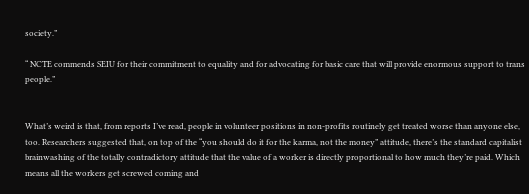society.”

“ NCTE commends SEIU for their commitment to equality and for advocating for basic care that will provide enormous support to trans people.”


What’s weird is that, from reports I’ve read, people in volunteer positions in non-profits routinely get treated worse than anyone else, too. Researchers suggested that, on top of the “you should do it for the karma, not the money” attitude, there’s the standard capitalist brainwashing of the totally contradictory attitude that the value of a worker is directly proportional to how much they’re paid. Which means all the workers get screwed coming and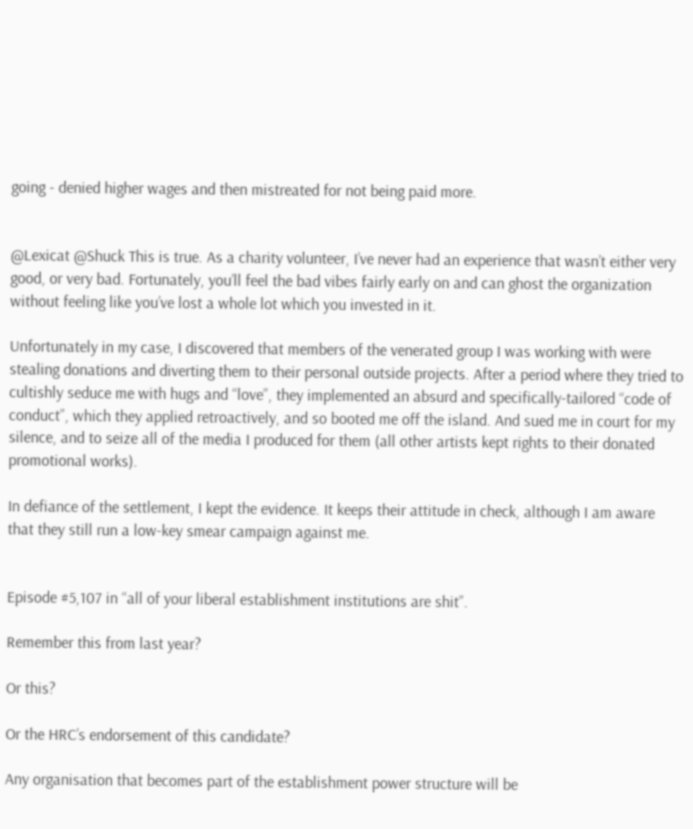going - denied higher wages and then mistreated for not being paid more.


@Lexicat @Shuck This is true. As a charity volunteer, I’ve never had an experience that wasn’t either very good, or very bad. Fortunately, you’ll feel the bad vibes fairly early on and can ghost the organization without feeling like you’ve lost a whole lot which you invested in it.

Unfortunately in my case, I discovered that members of the venerated group I was working with were stealing donations and diverting them to their personal outside projects. After a period where they tried to cultishly seduce me with hugs and “love”, they implemented an absurd and specifically-tailored “code of conduct”, which they applied retroactively, and so booted me off the island. And sued me in court for my silence, and to seize all of the media I produced for them (all other artists kept rights to their donated promotional works).

In defiance of the settlement, I kept the evidence. It keeps their attitude in check, although I am aware that they still run a low-key smear campaign against me.


Episode #5,107 in “all of your liberal establishment institutions are shit”.

Remember this from last year?

Or this?

Or the HRC’s endorsement of this candidate?

Any organisation that becomes part of the establishment power structure will be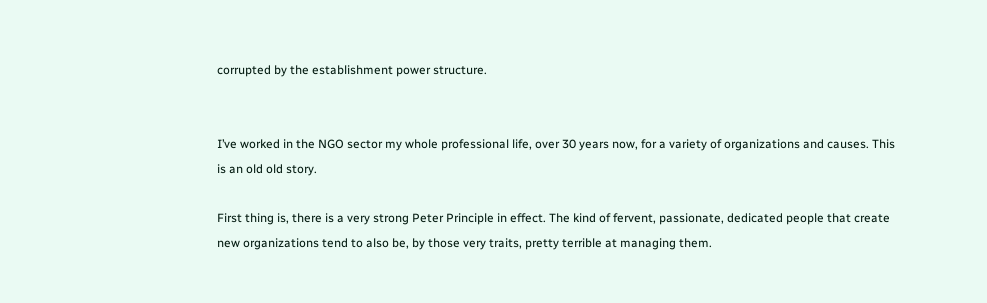corrupted by the establishment power structure.


I’ve worked in the NGO sector my whole professional life, over 30 years now, for a variety of organizations and causes. This is an old old story.

First thing is, there is a very strong Peter Principle in effect. The kind of fervent, passionate, dedicated people that create new organizations tend to also be, by those very traits, pretty terrible at managing them.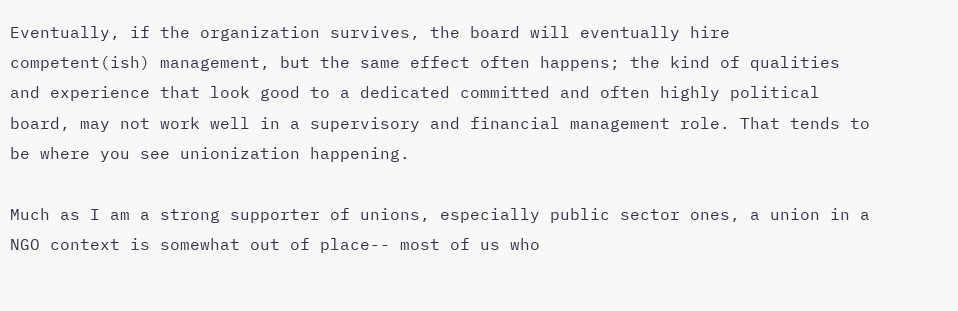Eventually, if the organization survives, the board will eventually hire competent(ish) management, but the same effect often happens; the kind of qualities and experience that look good to a dedicated committed and often highly political board, may not work well in a supervisory and financial management role. That tends to be where you see unionization happening.

Much as I am a strong supporter of unions, especially public sector ones, a union in a NGO context is somewhat out of place-- most of us who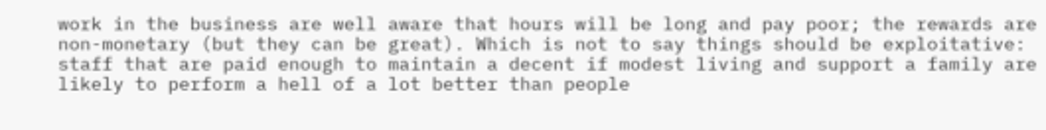work in the business are well aware that hours will be long and pay poor; the rewards are non-monetary (but they can be great). Which is not to say things should be exploitative: staff that are paid enough to maintain a decent if modest living and support a family are likely to perform a hell of a lot better than people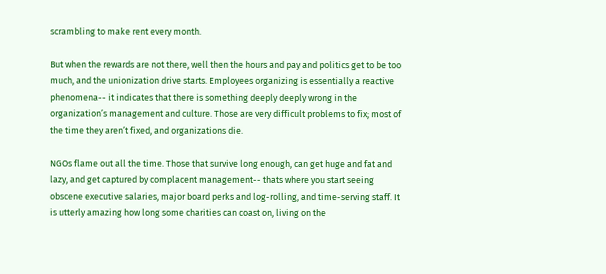scrambling to make rent every month.

But when the rewards are not there, well then the hours and pay and politics get to be too much, and the unionization drive starts. Employees organizing is essentially a reactive phenomena-- it indicates that there is something deeply deeply wrong in the organization’s management and culture. Those are very difficult problems to fix; most of the time they aren’t fixed, and organizations die.

NGOs flame out all the time. Those that survive long enough, can get huge and fat and lazy, and get captured by complacent management-- thats where you start seeing obscene executive salaries, major board perks and log-rolling, and time-serving staff. It is utterly amazing how long some charities can coast on, living on the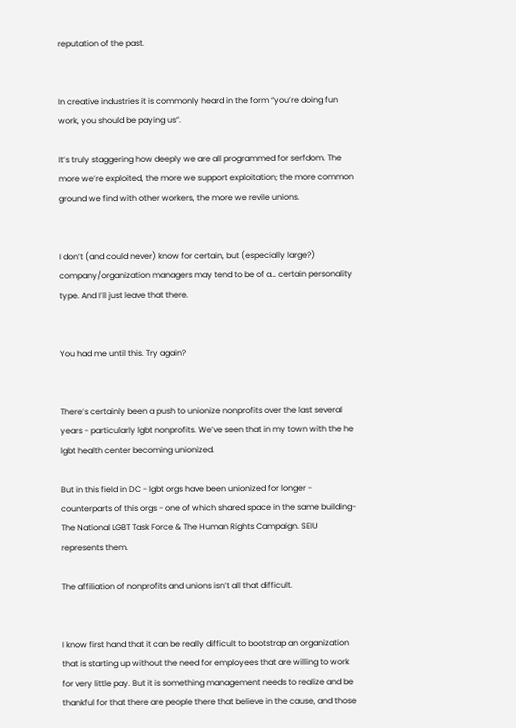reputation of the past.


In creative industries it is commonly heard in the form “you’re doing fun work, you should be paying us”.

It’s truly staggering how deeply we are all programmed for serfdom. The more we’re exploited, the more we support exploitation; the more common ground we find with other workers, the more we revile unions.


I don’t (and could never) know for certain, but (especially large?) company/organization managers may tend to be of a… certain personality type. And I’ll just leave that there.


You had me until this. Try again?


There’s certainly been a push to unionize nonprofits over the last several years - particularly lgbt nonprofits. We’ve seen that in my town with the he lgbt health center becoming unionized.

But in this field in DC - lgbt orgs have been unionized for longer - counterparts of this orgs - one of which shared space in the same building- The National LGBT Task Force & The Human Rights Campaign. SEIU represents them.

The affiliation of nonprofits and unions isn’t all that difficult.


I know first hand that it can be really difficult to bootstrap an organization that is starting up without the need for employees that are willing to work for very little pay. But it is something management needs to realize and be thankful for that there are people there that believe in the cause, and those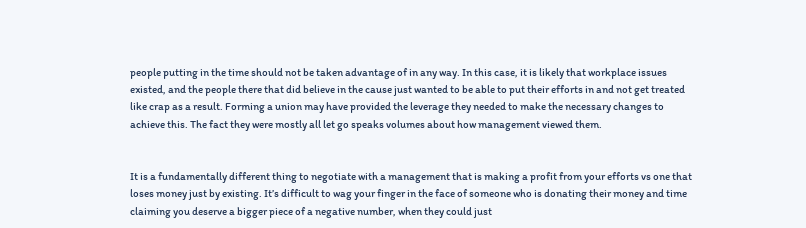people putting in the time should not be taken advantage of in any way. In this case, it is likely that workplace issues existed, and the people there that did believe in the cause just wanted to be able to put their efforts in and not get treated like crap as a result. Forming a union may have provided the leverage they needed to make the necessary changes to achieve this. The fact they were mostly all let go speaks volumes about how management viewed them.


It is a fundamentally different thing to negotiate with a management that is making a profit from your efforts vs one that loses money just by existing. It’s difficult to wag your finger in the face of someone who is donating their money and time claiming you deserve a bigger piece of a negative number, when they could just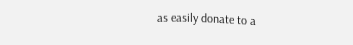as easily donate to a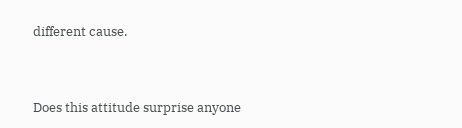different cause.


Does this attitude surprise anyone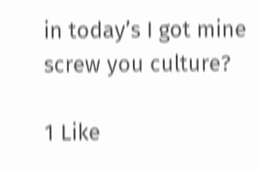in today’s I got mine screw you culture?

1 Like